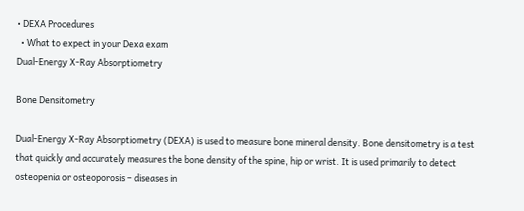• DEXA Procedures
  • What to expect in your Dexa exam
Dual-Energy X-Ray Absorptiometry

Bone Densitometry

Dual-Energy X-Ray Absorptiometry (DEXA) is used to measure bone mineral density. Bone densitometry is a test that quickly and accurately measures the bone density of the spine, hip or wrist. It is used primarily to detect osteopenia or osteoporosis – diseases in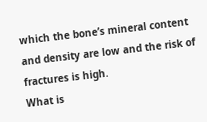which the bone’s mineral content and density are low and the risk of fractures is high.
What is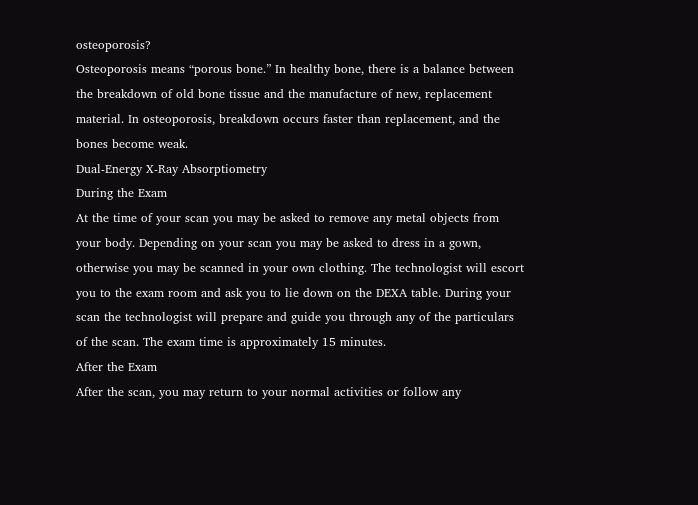osteoporosis?
Osteoporosis means “porous bone.” In healthy bone, there is a balance between the breakdown of old bone tissue and the manufacture of new, replacement material. In osteoporosis, breakdown occurs faster than replacement, and the bones become weak.
Dual-Energy X-Ray Absorptiometry
During the Exam
At the time of your scan you may be asked to remove any metal objects from your body. Depending on your scan you may be asked to dress in a gown, otherwise you may be scanned in your own clothing. The technologist will escort you to the exam room and ask you to lie down on the DEXA table. During your scan the technologist will prepare and guide you through any of the particulars of the scan. The exam time is approximately 15 minutes.
After the Exam
After the scan, you may return to your normal activities or follow any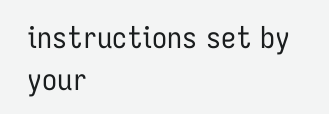instructions set by your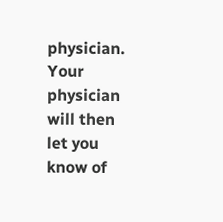physician. Your physician will then let you know of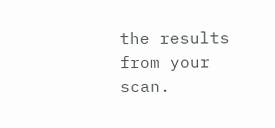the results from your scan.